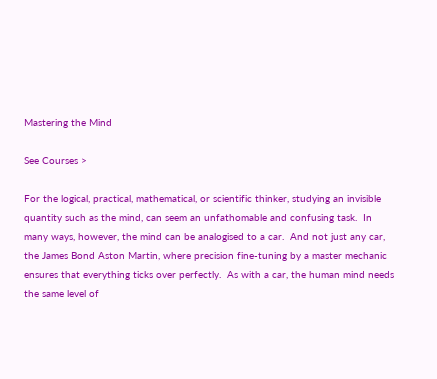Mastering the Mind

See Courses >

For the logical, practical, mathematical, or scientific thinker, studying an invisible quantity such as the mind, can seem an unfathomable and confusing task.  In many ways, however, the mind can be analogised to a car.  And not just any car, the James Bond Aston Martin, where precision fine-tuning by a master mechanic ensures that everything ticks over perfectly.  As with a car, the human mind needs the same level of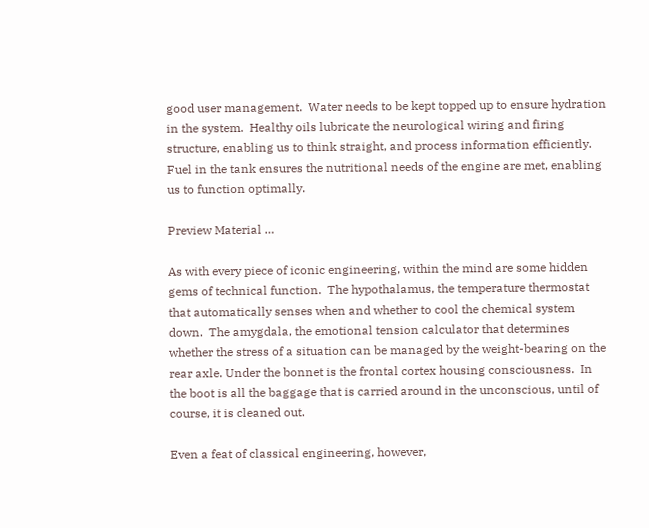good user management.  Water needs to be kept topped up to ensure hydration in the system.  Healthy oils lubricate the neurological wiring and firing structure, enabling us to think straight, and process information efficiently.  Fuel in the tank ensures the nutritional needs of the engine are met, enabling us to function optimally.

Preview Material …

As with every piece of iconic engineering, within the mind are some hidden gems of technical function.  The hypothalamus, the temperature thermostat that automatically senses when and whether to cool the chemical system down.  The amygdala, the emotional tension calculator that determines whether the stress of a situation can be managed by the weight-bearing on the rear axle. Under the bonnet is the frontal cortex housing consciousness.  In the boot is all the baggage that is carried around in the unconscious, until of course, it is cleaned out.

Even a feat of classical engineering, however,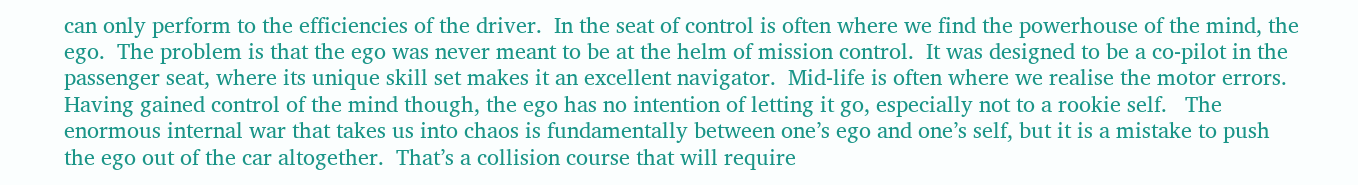can only perform to the efficiencies of the driver.  In the seat of control is often where we find the powerhouse of the mind, the ego.  The problem is that the ego was never meant to be at the helm of mission control.  It was designed to be a co-pilot in the passenger seat, where its unique skill set makes it an excellent navigator.  Mid-life is often where we realise the motor errors.  Having gained control of the mind though, the ego has no intention of letting it go, especially not to a rookie self.   The enormous internal war that takes us into chaos is fundamentally between one’s ego and one’s self, but it is a mistake to push the ego out of the car altogether.  That’s a collision course that will require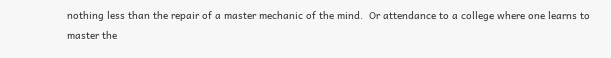nothing less than the repair of a master mechanic of the mind.  Or attendance to a college where one learns to master the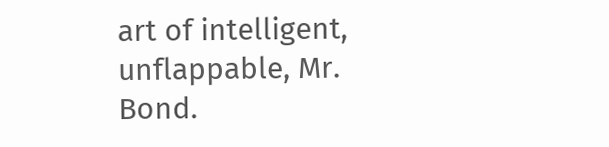art of intelligent, unflappable, Mr. Bond.